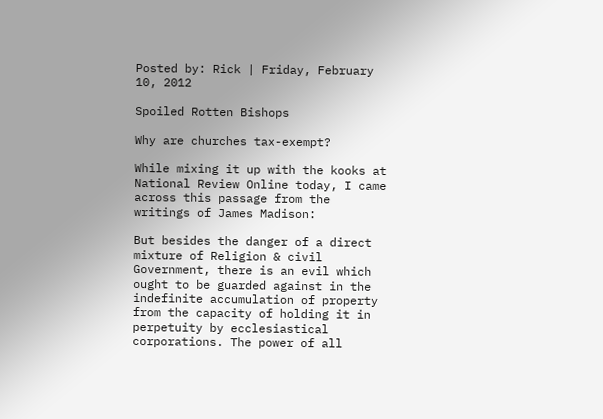Posted by: Rick | Friday, February 10, 2012

Spoiled Rotten Bishops

Why are churches tax-exempt?

While mixing it up with the kooks at National Review Online today, I came across this passage from the writings of James Madison:

But besides the danger of a direct mixture of Religion & civil Government, there is an evil which ought to be guarded against in the indefinite accumulation of property from the capacity of holding it in perpetuity by ecclesiastical corporations. The power of all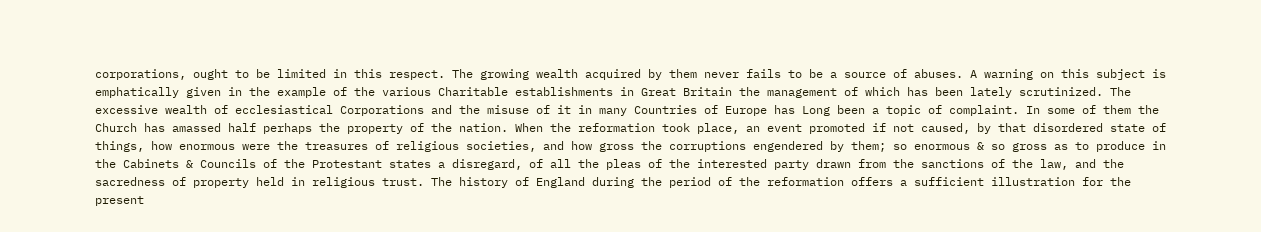corporations, ought to be limited in this respect. The growing wealth acquired by them never fails to be a source of abuses. A warning on this subject is emphatically given in the example of the various Charitable establishments in Great Britain the management of which has been lately scrutinized. The excessive wealth of ecclesiastical Corporations and the misuse of it in many Countries of Europe has Long been a topic of complaint. In some of them the Church has amassed half perhaps the property of the nation. When the reformation took place, an event promoted if not caused, by that disordered state of things, how enormous were the treasures of religious societies, and how gross the corruptions engendered by them; so enormous & so gross as to produce in the Cabinets & Councils of the Protestant states a disregard, of all the pleas of the interested party drawn from the sanctions of the law, and the sacredness of property held in religious trust. The history of England during the period of the reformation offers a sufficient illustration for the present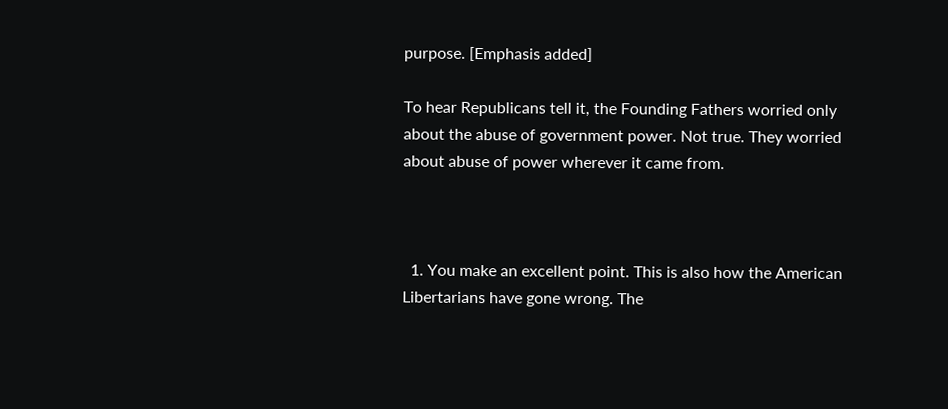purpose. [Emphasis added]

To hear Republicans tell it, the Founding Fathers worried only about the abuse of government power. Not true. They worried about abuse of power wherever it came from.



  1. You make an excellent point. This is also how the American Libertarians have gone wrong. The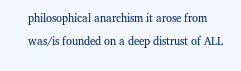philosophical anarchism it arose from was/is founded on a deep distrust of ALL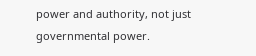power and authority, not just governmental power.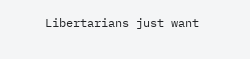Libertarians just want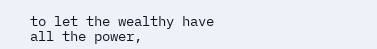to let the wealthy have all the power,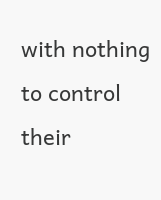with nothing to control their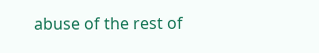abuse of the rest of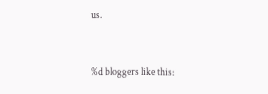us.


%d bloggers like this: